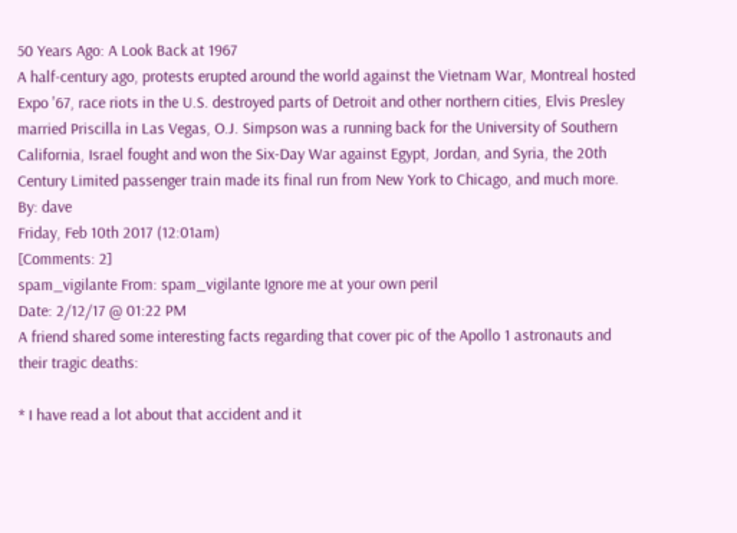50 Years Ago: A Look Back at 1967
A half-century ago, protests erupted around the world against the Vietnam War, Montreal hosted Expo '67, race riots in the U.S. destroyed parts of Detroit and other northern cities, Elvis Presley married Priscilla in Las Vegas, O.J. Simpson was a running back for the University of Southern California, Israel fought and won the Six-Day War against Egypt, Jordan, and Syria, the 20th Century Limited passenger train made its final run from New York to Chicago, and much more.
By: dave
Friday, Feb 10th 2017 (12:01am)
[Comments: 2]
spam_vigilante From: spam_vigilante Ignore me at your own peril
Date: 2/12/17 @ 01:22 PM
A friend shared some interesting facts regarding that cover pic of the Apollo 1 astronauts and their tragic deaths:

* I have read a lot about that accident and it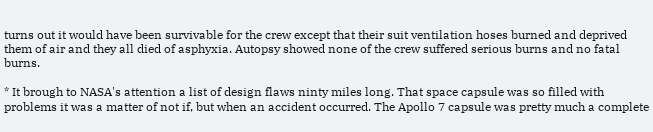turns out it would have been survivable for the crew except that their suit ventilation hoses burned and deprived them of air and they all died of asphyxia. Autopsy showed none of the crew suffered serious burns and no fatal burns.

* It brough to NASA's attention a list of design flaws ninty miles long. That space capsule was so filled with problems it was a matter of not if, but when an accident occurred. The Apollo 7 capsule was pretty much a complete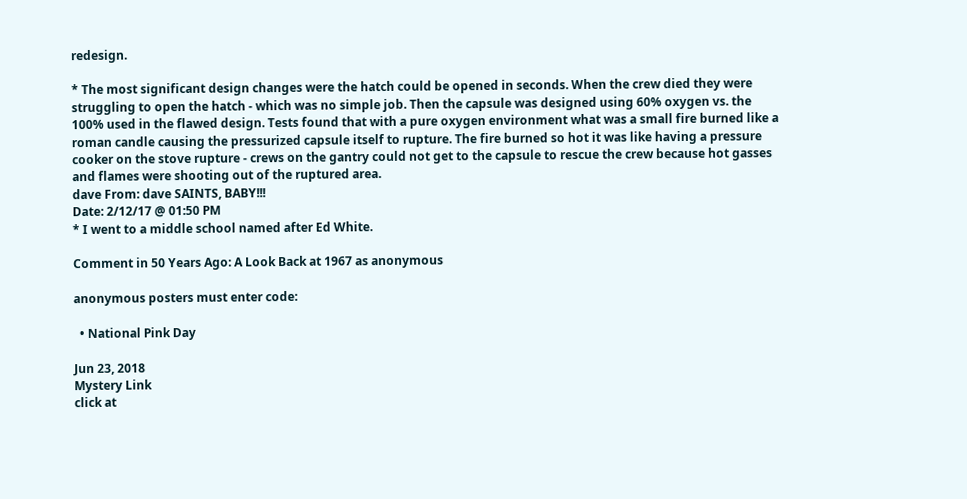redesign.

* The most significant design changes were the hatch could be opened in seconds. When the crew died they were struggling to open the hatch - which was no simple job. Then the capsule was designed using 60% oxygen vs. the 100% used in the flawed design. Tests found that with a pure oxygen environment what was a small fire burned like a roman candle causing the pressurized capsule itself to rupture. The fire burned so hot it was like having a pressure cooker on the stove rupture - crews on the gantry could not get to the capsule to rescue the crew because hot gasses and flames were shooting out of the ruptured area.
dave From: dave SAINTS, BABY!!!
Date: 2/12/17 @ 01:50 PM
* I went to a middle school named after Ed White.

Comment in 50 Years Ago: A Look Back at 1967 as anonymous

anonymous posters must enter code:

  • National Pink Day

Jun 23, 2018
Mystery Link
click at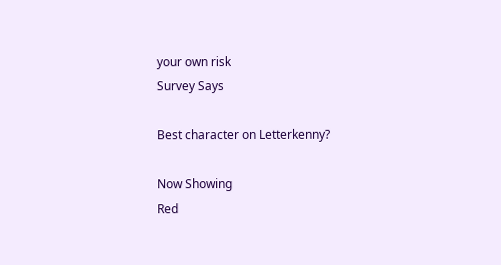your own risk
Survey Says

Best character on Letterkenny?

Now Showing
Red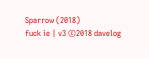Sparrow (2018)
fuck ie | v3 ©2018 davelog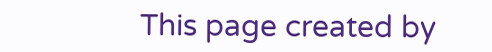This page created by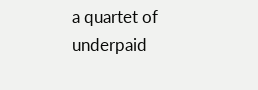a quartet of underpaid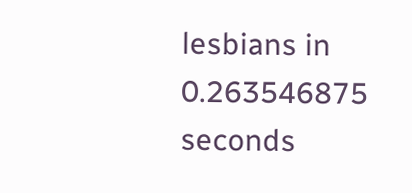lesbians in 0.263546875 seconds